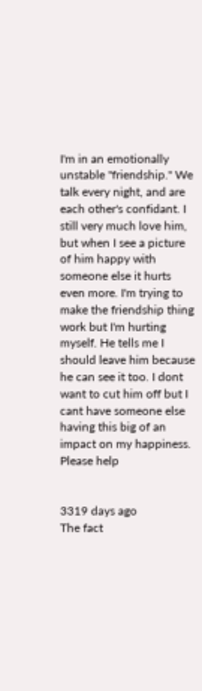I'm in an emotionally unstable "friendship." We talk every night, and are each other's confidant. I still very much love him, but when I see a picture of him happy with someone else it hurts even more. I'm trying to make the friendship thing work but I'm hurting myself. He tells me I should leave him because he can see it too. I dont want to cut him off but I cant have someone else having this big of an impact on my happiness. Please help


3319 days ago
The fact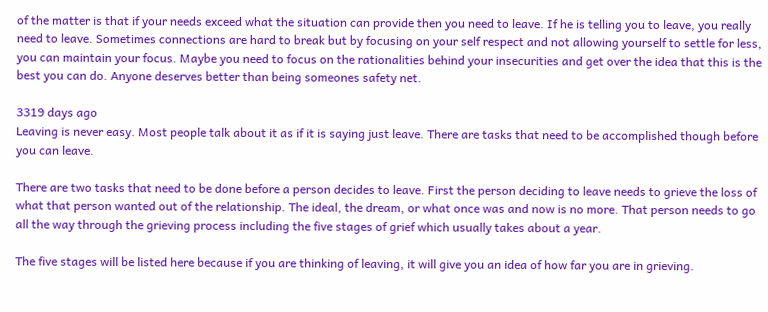of the matter is that if your needs exceed what the situation can provide then you need to leave. If he is telling you to leave, you really need to leave. Sometimes connections are hard to break but by focusing on your self respect and not allowing yourself to settle for less, you can maintain your focus. Maybe you need to focus on the rationalities behind your insecurities and get over the idea that this is the best you can do. Anyone deserves better than being someones safety net.

3319 days ago
Leaving is never easy. Most people talk about it as if it is saying just leave. There are tasks that need to be accomplished though before you can leave.

There are two tasks that need to be done before a person decides to leave. First the person deciding to leave needs to grieve the loss of what that person wanted out of the relationship. The ideal, the dream, or what once was and now is no more. That person needs to go all the way through the grieving process including the five stages of grief which usually takes about a year.

The five stages will be listed here because if you are thinking of leaving, it will give you an idea of how far you are in grieving.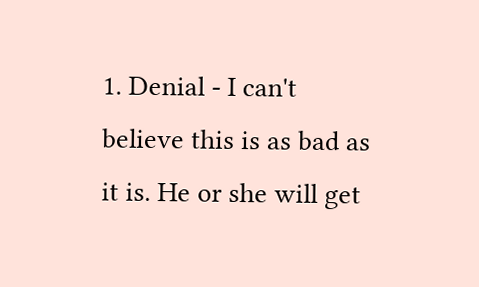1. Denial - I can't believe this is as bad as it is. He or she will get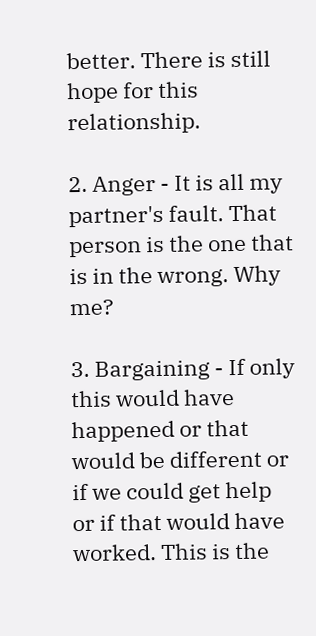better. There is still hope for this relationship.

2. Anger - It is all my partner's fault. That person is the one that is in the wrong. Why me?

3. Bargaining - If only this would have happened or that would be different or if we could get help or if that would have worked. This is the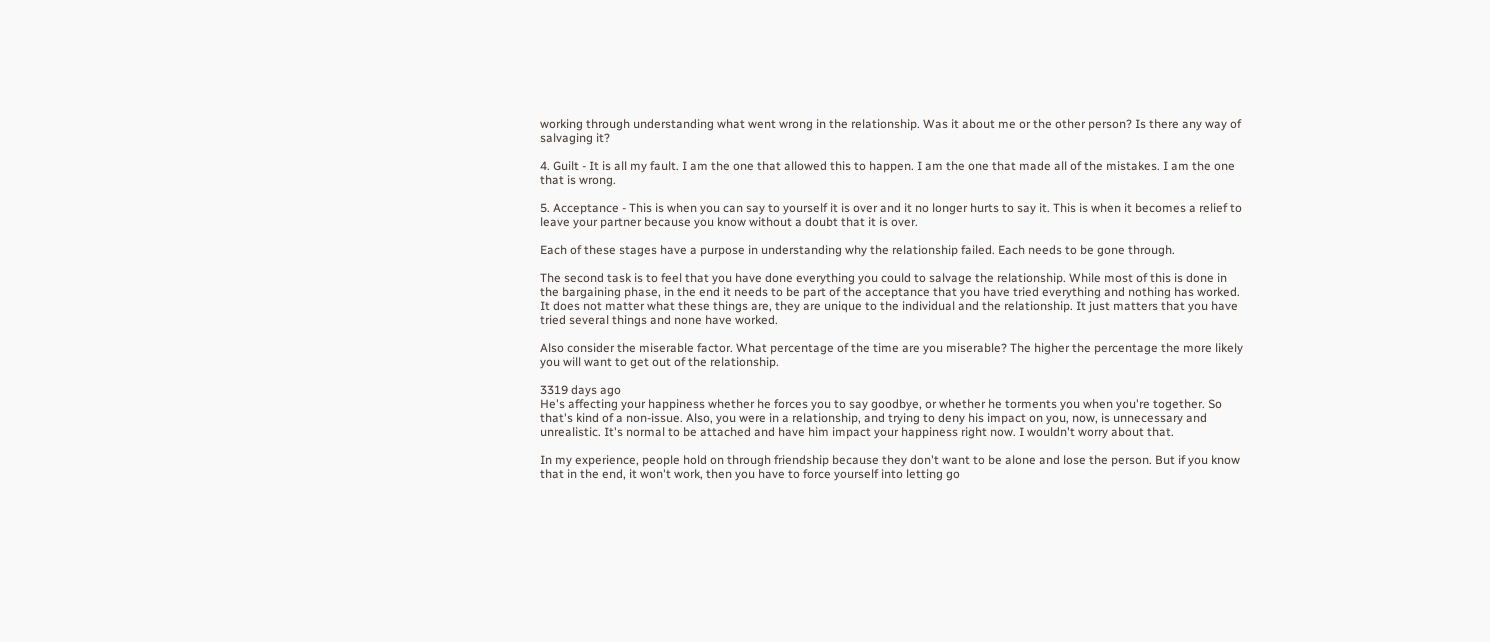working through understanding what went wrong in the relationship. Was it about me or the other person? Is there any way of salvaging it?

4. Guilt - It is all my fault. I am the one that allowed this to happen. I am the one that made all of the mistakes. I am the one that is wrong.

5. Acceptance - This is when you can say to yourself it is over and it no longer hurts to say it. This is when it becomes a relief to leave your partner because you know without a doubt that it is over.

Each of these stages have a purpose in understanding why the relationship failed. Each needs to be gone through.

The second task is to feel that you have done everything you could to salvage the relationship. While most of this is done in the bargaining phase, in the end it needs to be part of the acceptance that you have tried everything and nothing has worked. It does not matter what these things are, they are unique to the individual and the relationship. It just matters that you have tried several things and none have worked.

Also consider the miserable factor. What percentage of the time are you miserable? The higher the percentage the more likely you will want to get out of the relationship.

3319 days ago
He's affecting your happiness whether he forces you to say goodbye, or whether he torments you when you're together. So that's kind of a non-issue. Also, you were in a relationship, and trying to deny his impact on you, now, is unnecessary and unrealistic. It's normal to be attached and have him impact your happiness right now. I wouldn't worry about that.

In my experience, people hold on through friendship because they don't want to be alone and lose the person. But if you know that in the end, it won't work, then you have to force yourself into letting go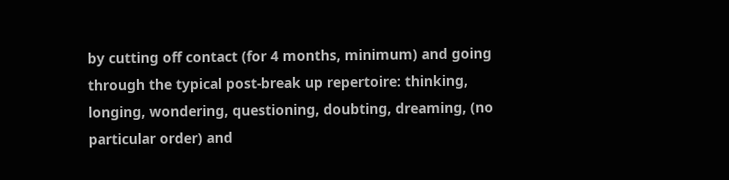by cutting off contact (for 4 months, minimum) and going through the typical post-break up repertoire: thinking, longing, wondering, questioning, doubting, dreaming, (no particular order) and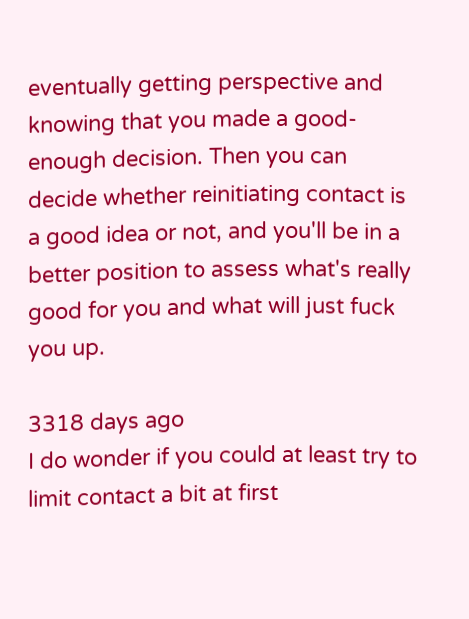eventually getting perspective and knowing that you made a good-enough decision. Then you can decide whether reinitiating contact is a good idea or not, and you'll be in a better position to assess what's really good for you and what will just fuck you up.

3318 days ago
I do wonder if you could at least try to limit contact a bit at first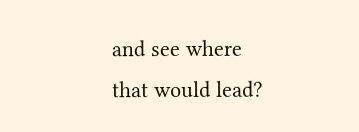and see where that would lead?